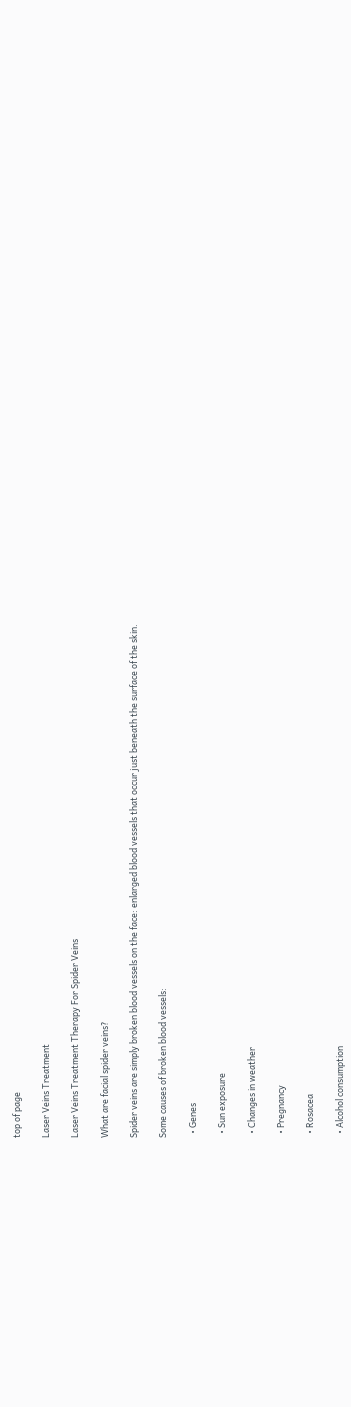top of page

Laser Veins Treatment

Laser Veins Treatment Therapy For Spider Veins

What are facial spider veins?

Spider veins are simply broken blood vessels on the face: enlarged blood vessels that occur just beneath the surface of the skin.

Some causes of broken blood vessels:

  • Genes

  • Sun exposure

  • Changes in weather

  • Pregnancy

  • Rosacea

  • Alcohol consumption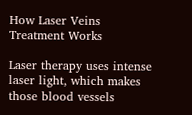How Laser Veins Treatment Works

Laser therapy uses intense laser light, which makes those blood vessels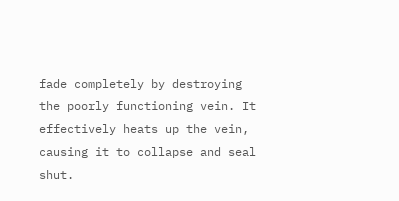fade completely by destroying the poorly functioning vein. It effectively heats up the vein, causing it to collapse and seal shut.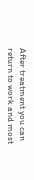After treatment you can return to work and most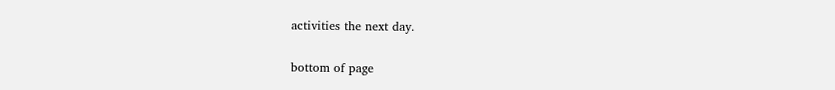activities the next day.

bottom of page